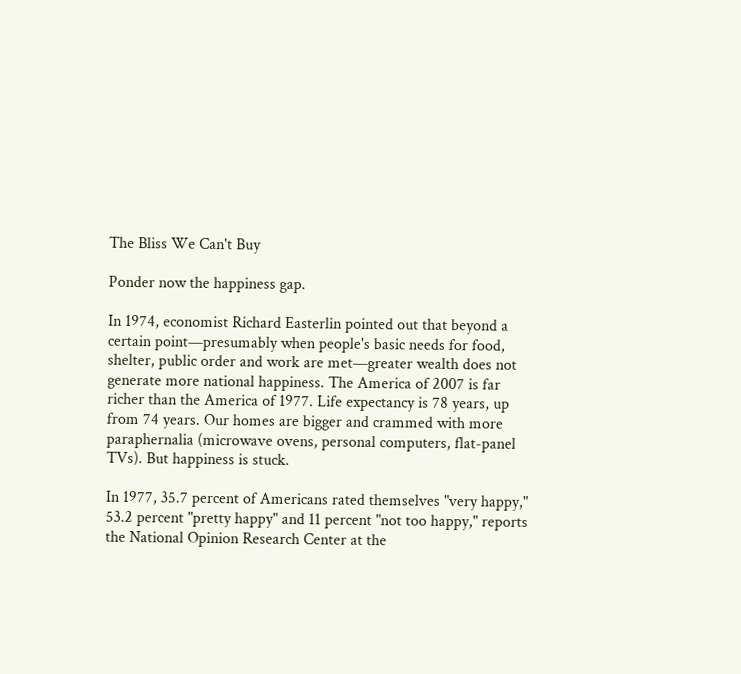The Bliss We Can't Buy

Ponder now the happiness gap.

In 1974, economist Richard Easterlin pointed out that beyond a certain point—presumably when people's basic needs for food, shelter, public order and work are met—greater wealth does not generate more national happiness. The America of 2007 is far richer than the America of 1977. Life expectancy is 78 years, up from 74 years. Our homes are bigger and crammed with more paraphernalia (microwave ovens, personal computers, flat-panel TVs). But happiness is stuck.

In 1977, 35.7 percent of Americans rated themselves "very happy," 53.2 percent "pretty happy" and 11 percent "not too happy," reports the National Opinion Research Center at the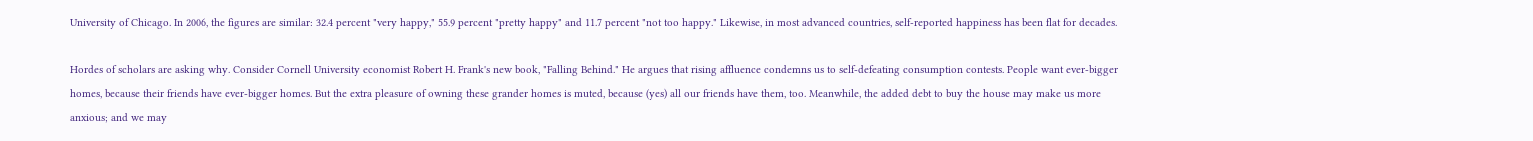University of Chicago. In 2006, the figures are similar: 32.4 percent "very happy," 55.9 percent "pretty happy" and 11.7 percent "not too happy." Likewise, in most advanced countries, self-reported happiness has been flat for decades.

Hordes of scholars are asking why. Consider Cornell University economist Robert H. Frank's new book, "Falling Behind." He argues that rising affluence condemns us to self-defeating consumption contests. People want ever-bigger homes, because their friends have ever-bigger homes. But the extra pleasure of owning these grander homes is muted, because (yes) all our friends have them, too. Meanwhile, the added debt to buy the house may make us more anxious; and we may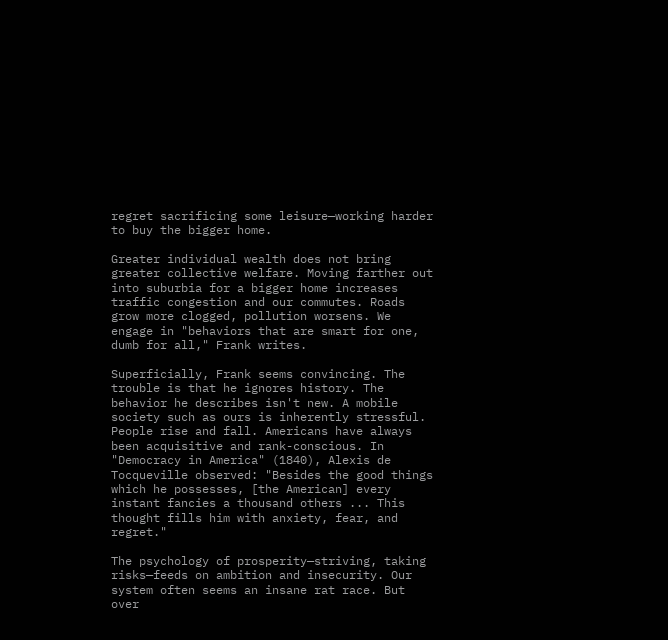regret sacrificing some leisure—working harder to buy the bigger home.

Greater individual wealth does not bring greater collective welfare. Moving farther out into suburbia for a bigger home increases traffic congestion and our commutes. Roads grow more clogged, pollution worsens. We engage in "behaviors that are smart for one, dumb for all," Frank writes.

Superficially, Frank seems convincing. The trouble is that he ignores history. The behavior he describes isn't new. A mobile society such as ours is inherently stressful. People rise and fall. Americans have always been acquisitive and rank-conscious. In "Democracy in America" (1840), Alexis de Tocqueville observed: "Besides the good things which he possesses, [the American] every instant fancies a thousand others ... This thought fills him with anxiety, fear, and regret."

The psychology of prosperity—striving, taking risks—feeds on ambition and insecurity. Our system often seems an insane rat race. But over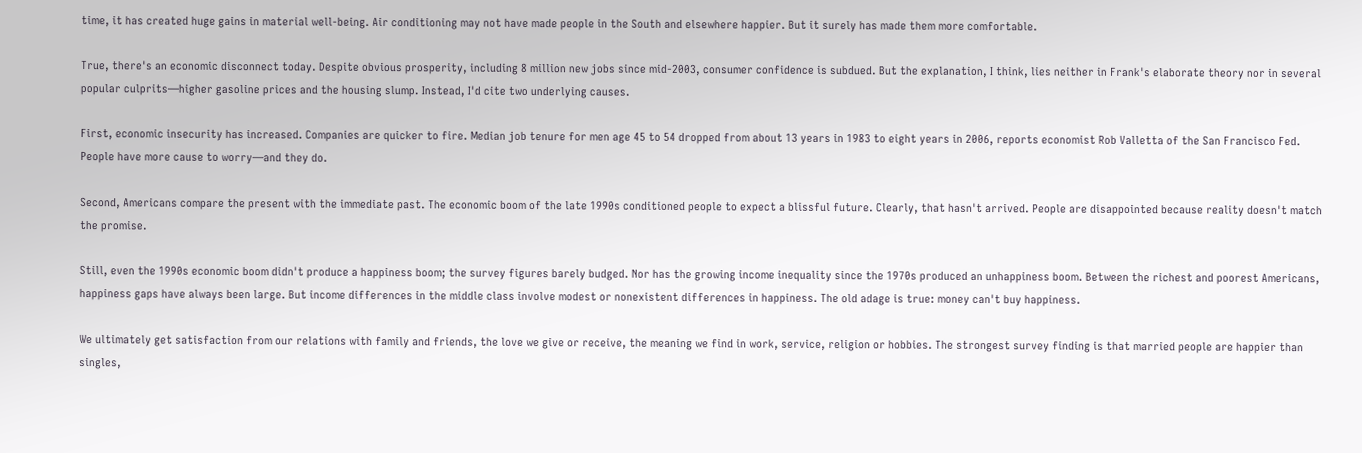time, it has created huge gains in material well-being. Air conditioning may not have made people in the South and elsewhere happier. But it surely has made them more comfortable.

True, there's an economic disconnect today. Despite obvious prosperity, including 8 million new jobs since mid-2003, consumer confidence is subdued. But the explanation, I think, lies neither in Frank's elaborate theory nor in several popular culprits—higher gasoline prices and the housing slump. Instead, I'd cite two underlying causes.

First, economic insecurity has increased. Companies are quicker to fire. Median job tenure for men age 45 to 54 dropped from about 13 years in 1983 to eight years in 2006, reports economist Rob Valletta of the San Francisco Fed. People have more cause to worry—and they do.

Second, Americans compare the present with the immediate past. The economic boom of the late 1990s conditioned people to expect a blissful future. Clearly, that hasn't arrived. People are disappointed because reality doesn't match the promise.

Still, even the 1990s economic boom didn't produce a happiness boom; the survey figures barely budged. Nor has the growing income inequality since the 1970s produced an unhappiness boom. Between the richest and poorest Americans, happiness gaps have always been large. But income differences in the middle class involve modest or nonexistent differences in happiness. The old adage is true: money can't buy happiness.

We ultimately get satisfaction from our relations with family and friends, the love we give or receive, the meaning we find in work, service, religion or hobbies. The strongest survey finding is that married people are happier than singles,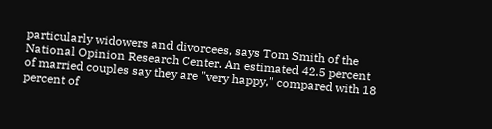particularly widowers and divorcees, says Tom Smith of the National Opinion Research Center. An estimated 42.5 percent of married couples say they are "very happy," compared with 18 percent of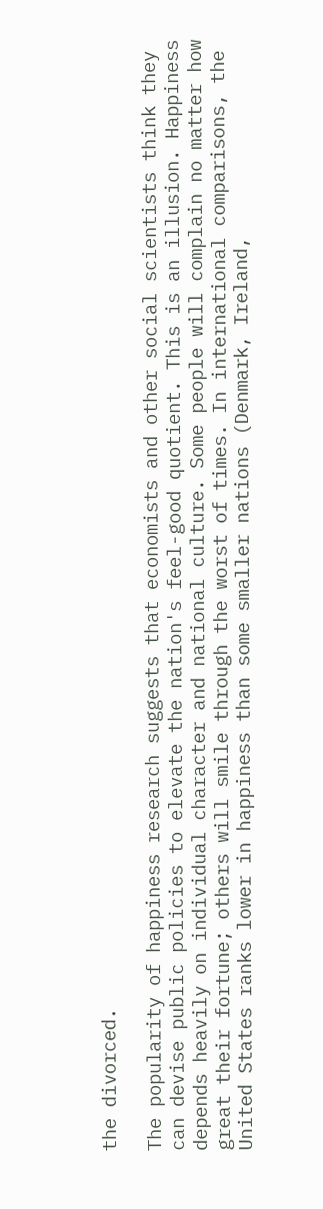the divorced.

The popularity of happiness research suggests that economists and other social scientists think they can devise public policies to elevate the nation's feel-good quotient. This is an illusion. Happiness depends heavily on individual character and national culture. Some people will complain no matter how great their fortune; others will smile through the worst of times. In international comparisons, the United States ranks lower in happiness than some smaller nations (Denmark, Ireland,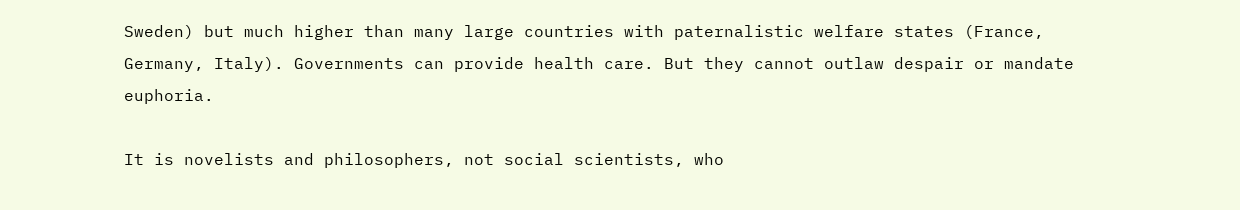Sweden) but much higher than many large countries with paternalistic welfare states (France, Germany, Italy). Governments can provide health care. But they cannot outlaw despair or mandate euphoria.

It is novelists and philosophers, not social scientists, who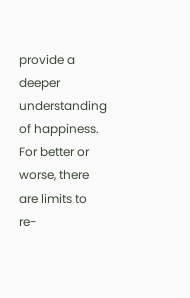provide a deeper understanding of happiness. For better or worse, there are limits to re-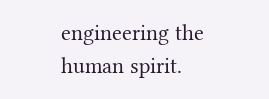engineering the human spirit.